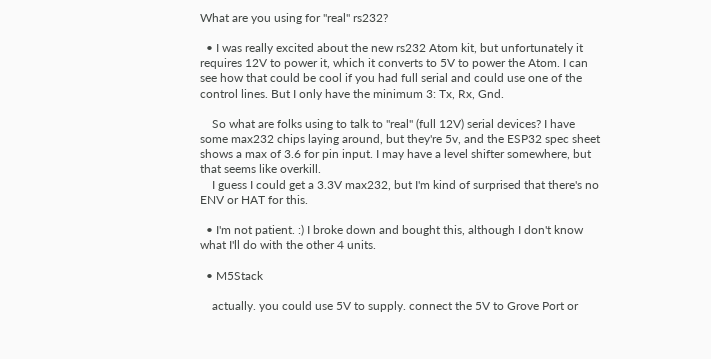What are you using for "real" rs232?

  • I was really excited about the new rs232 Atom kit, but unfortunately it requires 12V to power it, which it converts to 5V to power the Atom. I can see how that could be cool if you had full serial and could use one of the control lines. But I only have the minimum 3: Tx, Rx, Gnd.

    So what are folks using to talk to "real" (full 12V) serial devices? I have some max232 chips laying around, but they're 5v, and the ESP32 spec sheet shows a max of 3.6 for pin input. I may have a level shifter somewhere, but that seems like overkill.
    I guess I could get a 3.3V max232, but I'm kind of surprised that there's no ENV or HAT for this.

  • I'm not patient. :) I broke down and bought this, although I don't know what I'll do with the other 4 units.

  • M5Stack

    actually. you could use 5V to supply. connect the 5V to Grove Port or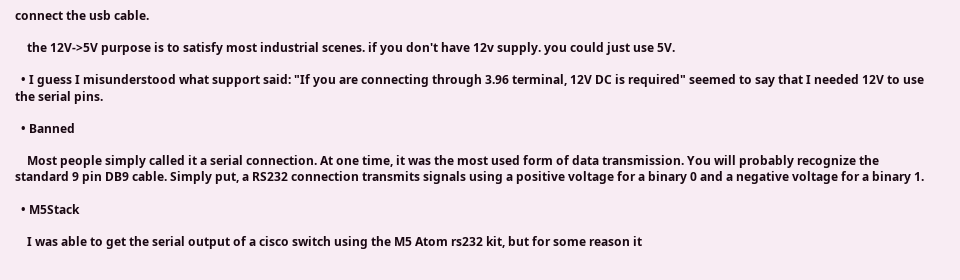connect the usb cable.

    the 12V->5V purpose is to satisfy most industrial scenes. if you don't have 12v supply. you could just use 5V.

  • I guess I misunderstood what support said: "If you are connecting through 3.96 terminal, 12V DC is required" seemed to say that I needed 12V to use the serial pins.

  • Banned

    Most people simply called it a serial connection. At one time, it was the most used form of data transmission. You will probably recognize the standard 9 pin DB9 cable. Simply put, a RS232 connection transmits signals using a positive voltage for a binary 0 and a negative voltage for a binary 1.

  • M5Stack

    I was able to get the serial output of a cisco switch using the M5 Atom rs232 kit, but for some reason it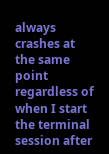always crashes at the same point regardless of when I start the terminal session after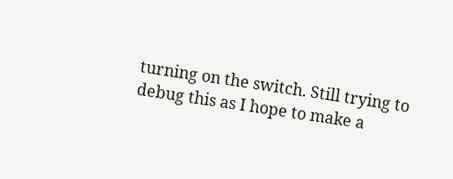turning on the switch. Still trying to debug this as I hope to make a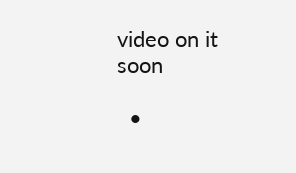video on it soon

  •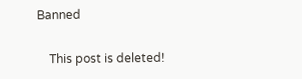Banned

    This post is deleted!